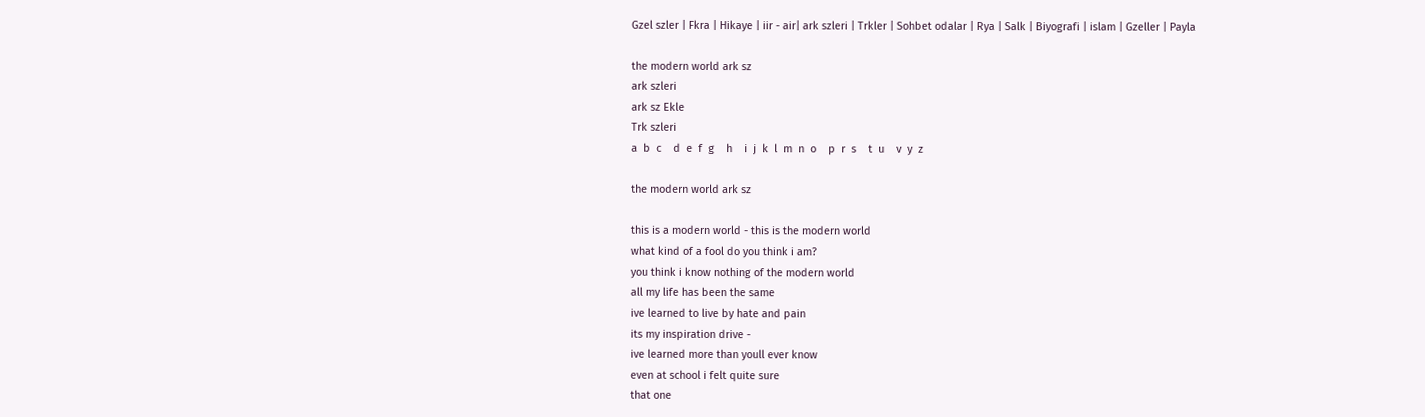Gzel szler | Fkra | Hikaye | iir - air| ark szleri | Trkler | Sohbet odalar | Rya | Salk | Biyografi | islam | Gzeller | Payla

the modern world ark sz
ark szleri
ark sz Ekle
Trk szleri
a  b  c    d  e  f  g    h    i  j  k  l  m  n  o    p  r  s    t  u    v  y  z

the modern world ark sz

this is a modern world - this is the modern world
what kind of a fool do you think i am?
you think i know nothing of the modern world
all my life has been the same
ive learned to live by hate and pain
its my inspiration drive -
ive learned more than youll ever know
even at school i felt quite sure
that one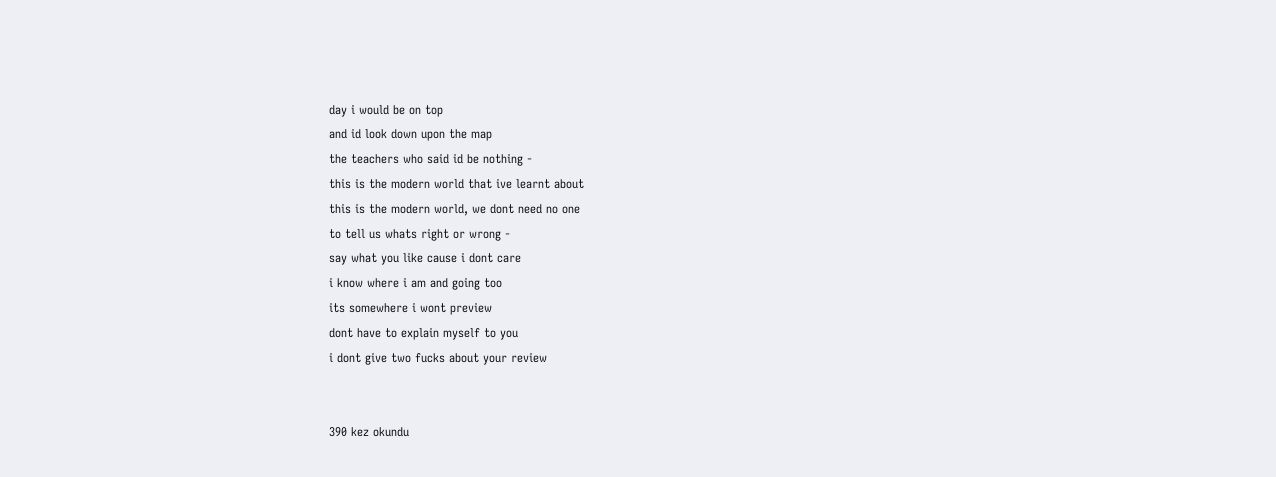day i would be on top
and id look down upon the map
the teachers who said id be nothing -
this is the modern world that ive learnt about
this is the modern world, we dont need no one
to tell us whats right or wrong -
say what you like cause i dont care
i know where i am and going too
its somewhere i wont preview
dont have to explain myself to you
i dont give two fucks about your review


390 kez okundu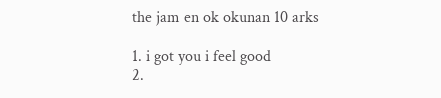the jam en ok okunan 10 arks

1. i got you i feel good
2.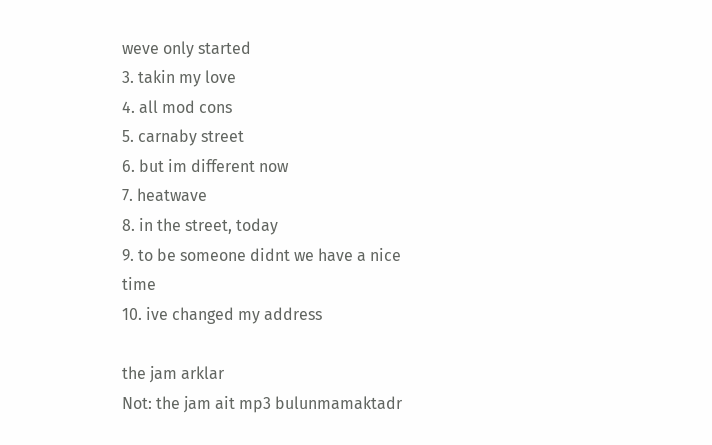weve only started
3. takin my love
4. all mod cons
5. carnaby street
6. but im different now
7. heatwave
8. in the street, today
9. to be someone didnt we have a nice time
10. ive changed my address

the jam arklar
Not: the jam ait mp3 bulunmamaktadr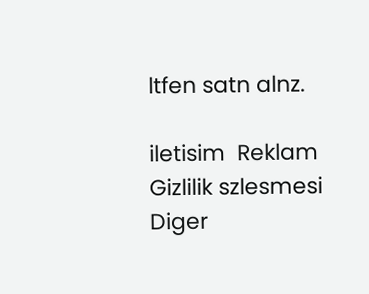ltfen satn alnz.

iletisim  Reklam  Gizlilik szlesmesi
Diger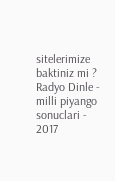sitelerimize baktiniz mi ? Radyo Dinle - milli piyango sonuclari - 2017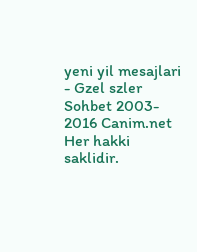yeni yil mesajlari - Gzel szler Sohbet 2003- 2016 Canim.net Her hakki saklidir.